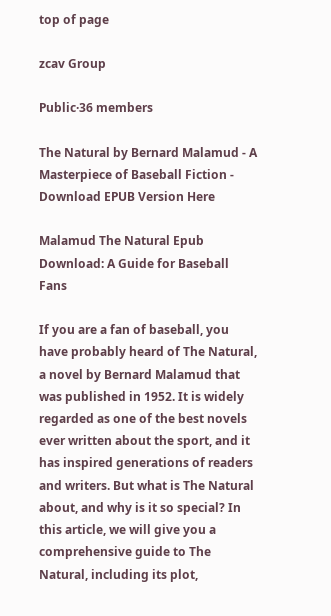top of page

zcav Group

Public·36 members

The Natural by Bernard Malamud - A Masterpiece of Baseball Fiction - Download EPUB Version Here

Malamud The Natural Epub Download: A Guide for Baseball Fans

If you are a fan of baseball, you have probably heard of The Natural, a novel by Bernard Malamud that was published in 1952. It is widely regarded as one of the best novels ever written about the sport, and it has inspired generations of readers and writers. But what is The Natural about, and why is it so special? In this article, we will give you a comprehensive guide to The Natural, including its plot,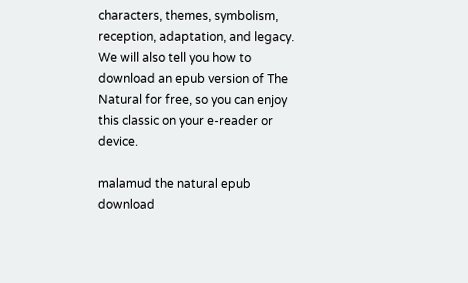characters, themes, symbolism, reception, adaptation, and legacy. We will also tell you how to download an epub version of The Natural for free, so you can enjoy this classic on your e-reader or device.

malamud the natural epub download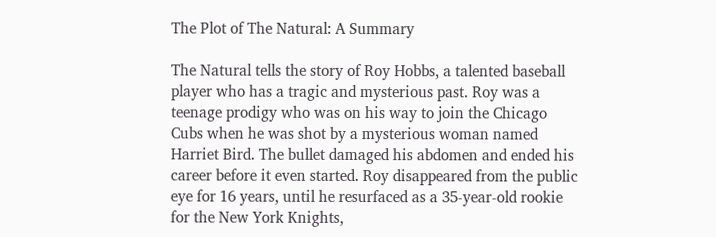The Plot of The Natural: A Summary

The Natural tells the story of Roy Hobbs, a talented baseball player who has a tragic and mysterious past. Roy was a teenage prodigy who was on his way to join the Chicago Cubs when he was shot by a mysterious woman named Harriet Bird. The bullet damaged his abdomen and ended his career before it even started. Roy disappeared from the public eye for 16 years, until he resurfaced as a 35-year-old rookie for the New York Knights,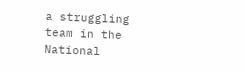a struggling team in the National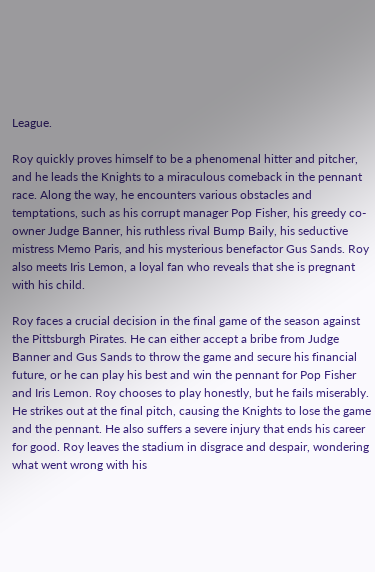League.

Roy quickly proves himself to be a phenomenal hitter and pitcher, and he leads the Knights to a miraculous comeback in the pennant race. Along the way, he encounters various obstacles and temptations, such as his corrupt manager Pop Fisher, his greedy co-owner Judge Banner, his ruthless rival Bump Baily, his seductive mistress Memo Paris, and his mysterious benefactor Gus Sands. Roy also meets Iris Lemon, a loyal fan who reveals that she is pregnant with his child.

Roy faces a crucial decision in the final game of the season against the Pittsburgh Pirates. He can either accept a bribe from Judge Banner and Gus Sands to throw the game and secure his financial future, or he can play his best and win the pennant for Pop Fisher and Iris Lemon. Roy chooses to play honestly, but he fails miserably. He strikes out at the final pitch, causing the Knights to lose the game and the pennant. He also suffers a severe injury that ends his career for good. Roy leaves the stadium in disgrace and despair, wondering what went wrong with his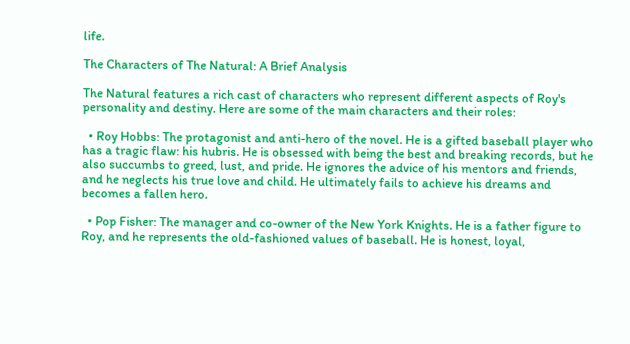life.

The Characters of The Natural: A Brief Analysis

The Natural features a rich cast of characters who represent different aspects of Roy's personality and destiny. Here are some of the main characters and their roles:

  • Roy Hobbs: The protagonist and anti-hero of the novel. He is a gifted baseball player who has a tragic flaw: his hubris. He is obsessed with being the best and breaking records, but he also succumbs to greed, lust, and pride. He ignores the advice of his mentors and friends, and he neglects his true love and child. He ultimately fails to achieve his dreams and becomes a fallen hero.

  • Pop Fisher: The manager and co-owner of the New York Knights. He is a father figure to Roy, and he represents the old-fashioned values of baseball. He is honest, loyal,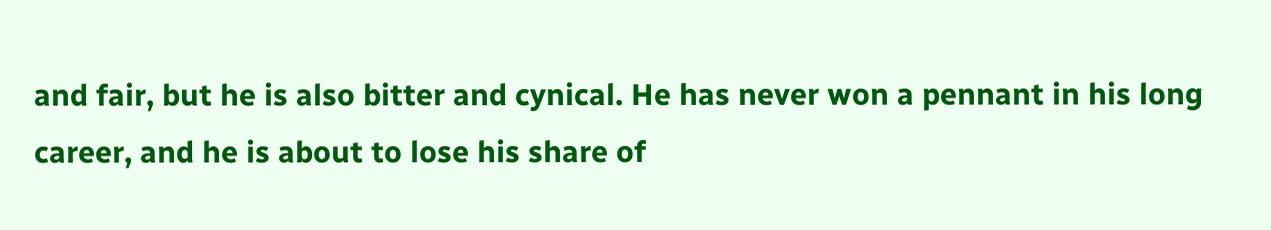and fair, but he is also bitter and cynical. He has never won a pennant in his long career, and he is about to lose his share of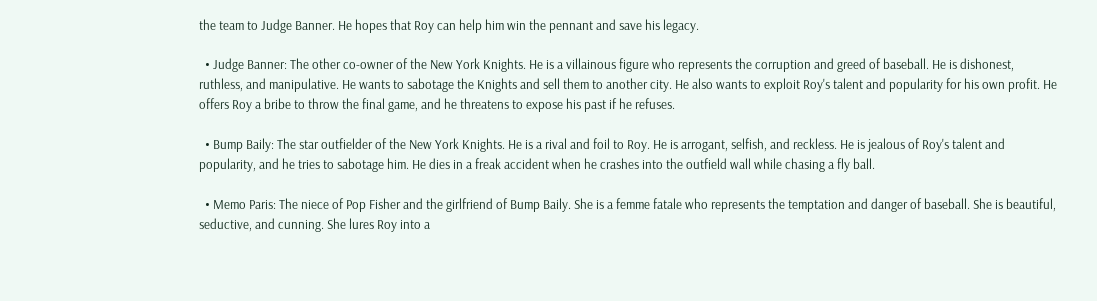the team to Judge Banner. He hopes that Roy can help him win the pennant and save his legacy.

  • Judge Banner: The other co-owner of the New York Knights. He is a villainous figure who represents the corruption and greed of baseball. He is dishonest, ruthless, and manipulative. He wants to sabotage the Knights and sell them to another city. He also wants to exploit Roy's talent and popularity for his own profit. He offers Roy a bribe to throw the final game, and he threatens to expose his past if he refuses.

  • Bump Baily: The star outfielder of the New York Knights. He is a rival and foil to Roy. He is arrogant, selfish, and reckless. He is jealous of Roy's talent and popularity, and he tries to sabotage him. He dies in a freak accident when he crashes into the outfield wall while chasing a fly ball.

  • Memo Paris: The niece of Pop Fisher and the girlfriend of Bump Baily. She is a femme fatale who represents the temptation and danger of baseball. She is beautiful, seductive, and cunning. She lures Roy into a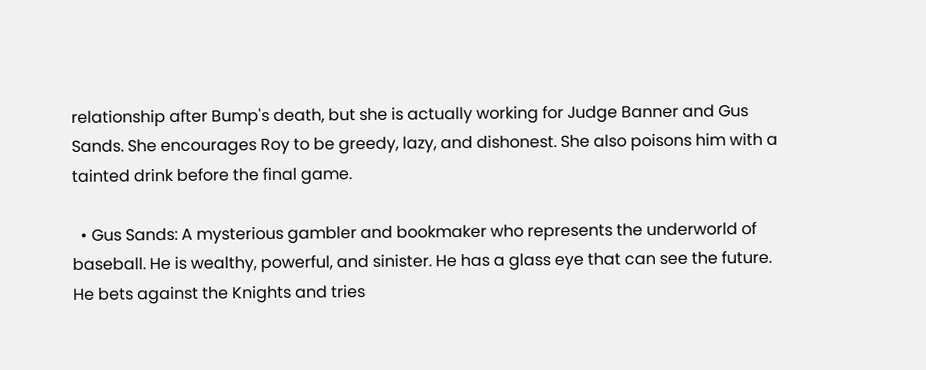relationship after Bump's death, but she is actually working for Judge Banner and Gus Sands. She encourages Roy to be greedy, lazy, and dishonest. She also poisons him with a tainted drink before the final game.

  • Gus Sands: A mysterious gambler and bookmaker who represents the underworld of baseball. He is wealthy, powerful, and sinister. He has a glass eye that can see the future. He bets against the Knights and tries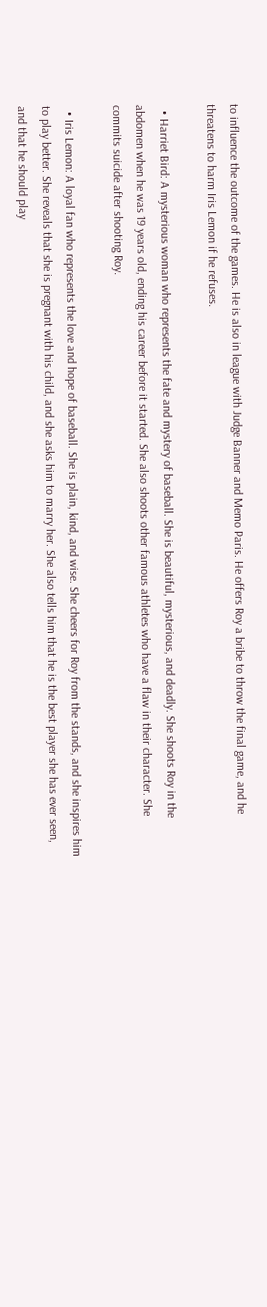to influence the outcome of the games. He is also in league with Judge Banner and Memo Paris. He offers Roy a bribe to throw the final game, and he threatens to harm Iris Lemon if he refuses.

  • Harriet Bird: A mysterious woman who represents the fate and mystery of baseball. She is beautiful, mysterious, and deadly. She shoots Roy in the abdomen when he was 19 years old, ending his career before it started. She also shoots other famous athletes who have a flaw in their character. She commits suicide after shooting Roy.

  • Iris Lemon: A loyal fan who represents the love and hope of baseball. She is plain, kind, and wise. She cheers for Roy from the stands, and she inspires him to play better. She reveals that she is pregnant with his child, and she asks him to marry her. She also tells him that he is the best player she has ever seen, and that he should play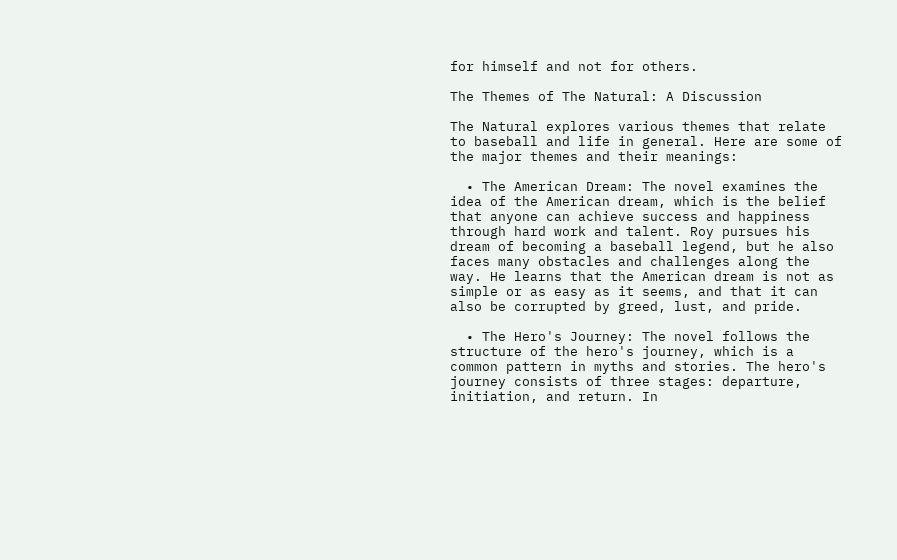for himself and not for others.

The Themes of The Natural: A Discussion

The Natural explores various themes that relate to baseball and life in general. Here are some of the major themes and their meanings:

  • The American Dream: The novel examines the idea of the American dream, which is the belief that anyone can achieve success and happiness through hard work and talent. Roy pursues his dream of becoming a baseball legend, but he also faces many obstacles and challenges along the way. He learns that the American dream is not as simple or as easy as it seems, and that it can also be corrupted by greed, lust, and pride.

  • The Hero's Journey: The novel follows the structure of the hero's journey, which is a common pattern in myths and stories. The hero's journey consists of three stages: departure, initiation, and return. In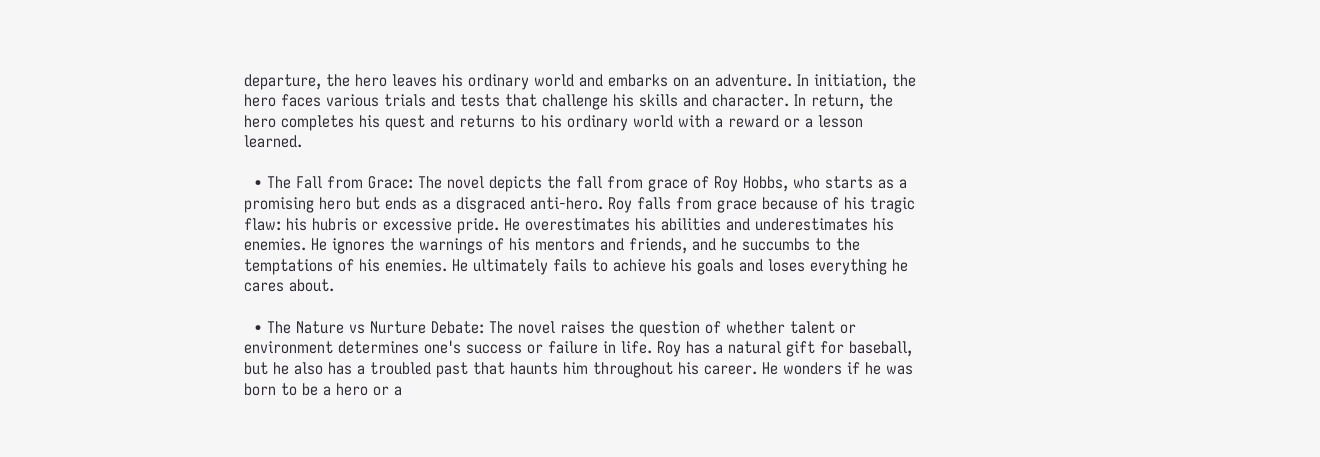departure, the hero leaves his ordinary world and embarks on an adventure. In initiation, the hero faces various trials and tests that challenge his skills and character. In return, the hero completes his quest and returns to his ordinary world with a reward or a lesson learned.

  • The Fall from Grace: The novel depicts the fall from grace of Roy Hobbs, who starts as a promising hero but ends as a disgraced anti-hero. Roy falls from grace because of his tragic flaw: his hubris or excessive pride. He overestimates his abilities and underestimates his enemies. He ignores the warnings of his mentors and friends, and he succumbs to the temptations of his enemies. He ultimately fails to achieve his goals and loses everything he cares about.

  • The Nature vs Nurture Debate: The novel raises the question of whether talent or environment determines one's success or failure in life. Roy has a natural gift for baseball, but he also has a troubled past that haunts him throughout his career. He wonders if he was born to be a hero or a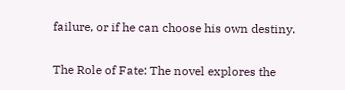failure, or if he can choose his own destiny.

The Role of Fate: The novel explores the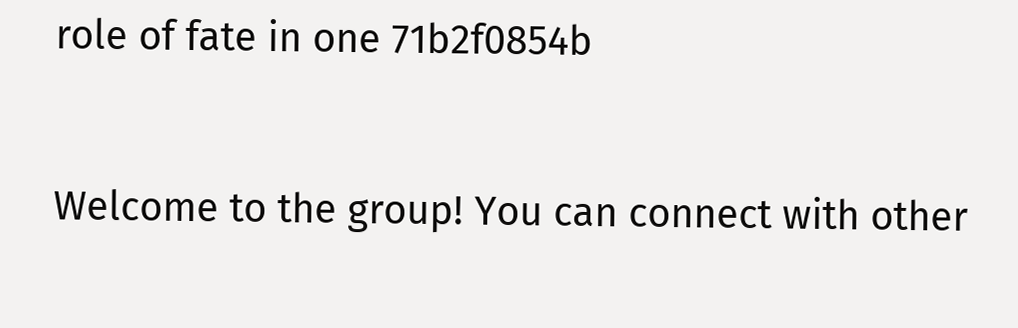role of fate in one 71b2f0854b


Welcome to the group! You can connect with other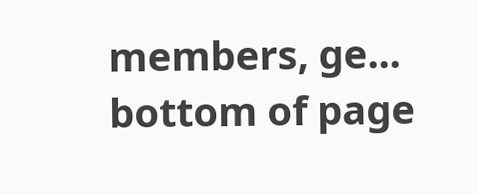members, ge...
bottom of page